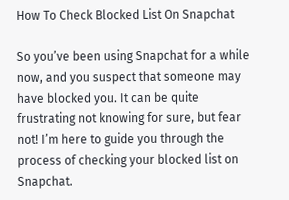How To Check Blocked List On Snapchat

So you’ve been using Snapchat for a while now, and you suspect that someone may have blocked you. It can be quite frustrating not knowing for sure, but fear not! I’m here to guide you through the process of checking your blocked list on Snapchat.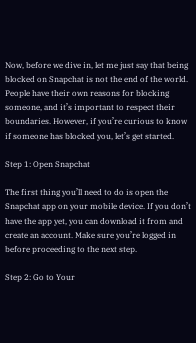Now, before we dive in, let me just say that being blocked on Snapchat is not the end of the world. People have their own reasons for blocking someone, and it’s important to respect their boundaries. However, if you’re curious to know if someone has blocked you, let’s get started.

Step 1: Open Snapchat

The first thing you’ll need to do is open the Snapchat app on your mobile device. If you don’t have the app yet, you can download it from and create an account. Make sure you’re logged in before proceeding to the next step.

Step 2: Go to Your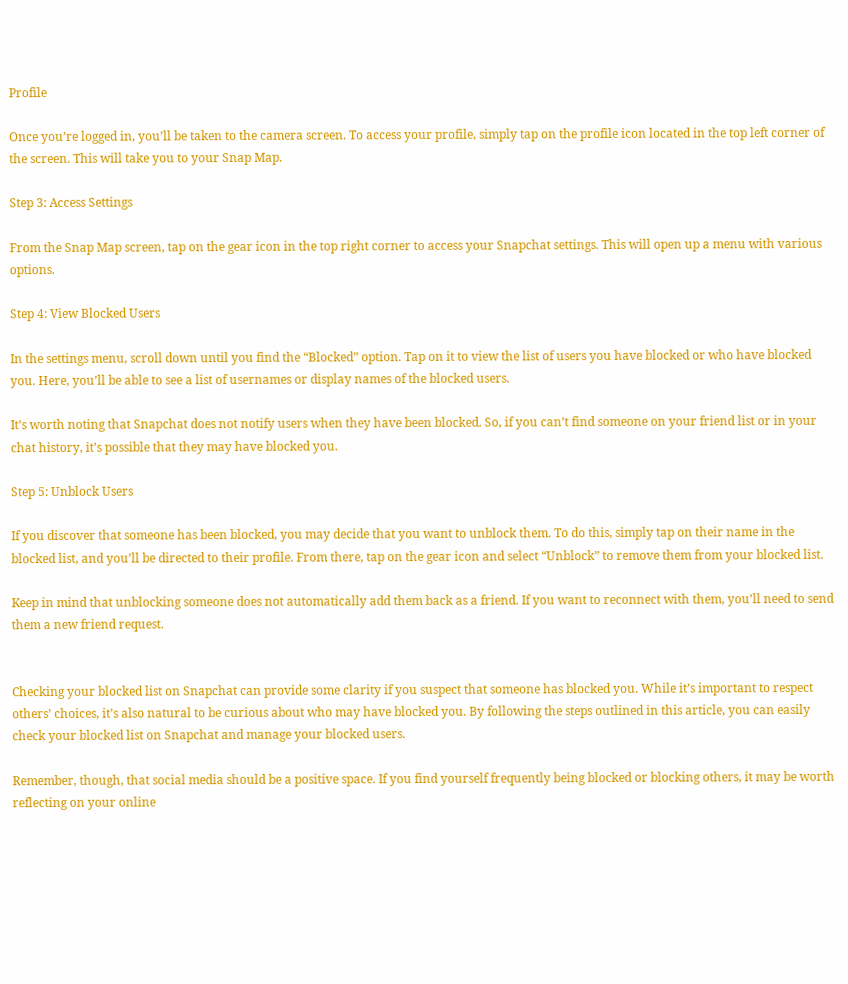Profile

Once you’re logged in, you’ll be taken to the camera screen. To access your profile, simply tap on the profile icon located in the top left corner of the screen. This will take you to your Snap Map.

Step 3: Access Settings

From the Snap Map screen, tap on the gear icon in the top right corner to access your Snapchat settings. This will open up a menu with various options.

Step 4: View Blocked Users

In the settings menu, scroll down until you find the “Blocked” option. Tap on it to view the list of users you have blocked or who have blocked you. Here, you’ll be able to see a list of usernames or display names of the blocked users.

It’s worth noting that Snapchat does not notify users when they have been blocked. So, if you can’t find someone on your friend list or in your chat history, it’s possible that they may have blocked you.

Step 5: Unblock Users

If you discover that someone has been blocked, you may decide that you want to unblock them. To do this, simply tap on their name in the blocked list, and you’ll be directed to their profile. From there, tap on the gear icon and select “Unblock” to remove them from your blocked list.

Keep in mind that unblocking someone does not automatically add them back as a friend. If you want to reconnect with them, you’ll need to send them a new friend request.


Checking your blocked list on Snapchat can provide some clarity if you suspect that someone has blocked you. While it’s important to respect others’ choices, it’s also natural to be curious about who may have blocked you. By following the steps outlined in this article, you can easily check your blocked list on Snapchat and manage your blocked users.

Remember, though, that social media should be a positive space. If you find yourself frequently being blocked or blocking others, it may be worth reflecting on your online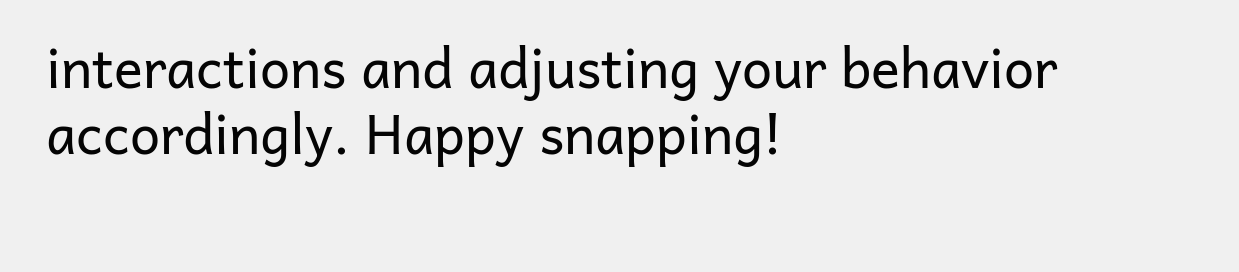interactions and adjusting your behavior accordingly. Happy snapping!